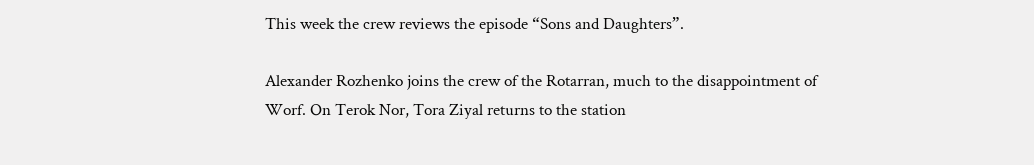This week the crew reviews the episode “Sons and Daughters”.

Alexander Rozhenko joins the crew of the Rotarran, much to the disappointment of Worf. On Terok Nor, Tora Ziyal returns to the station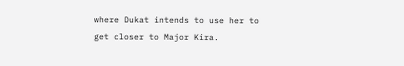where Dukat intends to use her to get closer to Major Kira.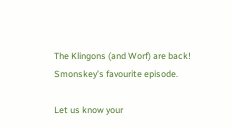The Klingons (and Worf) are back! Smonskey’s favourite episode.

Let us know your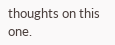thoughts on this one.